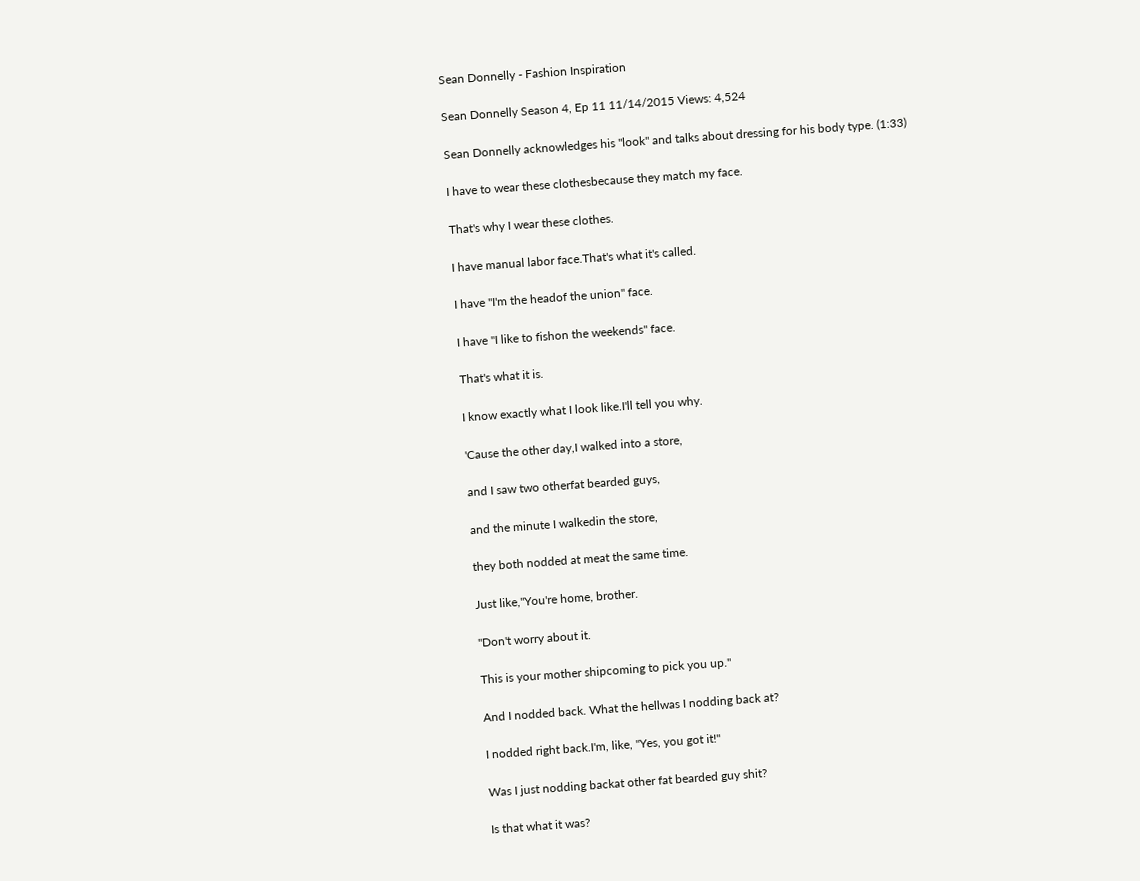Sean Donnelly - Fashion Inspiration

Sean Donnelly Season 4, Ep 11 11/14/2015 Views: 4,524

Sean Donnelly acknowledges his "look" and talks about dressing for his body type. (1:33)

I have to wear these clothesbecause they match my face.

That's why I wear these clothes.

I have manual labor face.That's what it's called.

I have "I'm the headof the union" face.

I have "I like to fishon the weekends" face.

That's what it is.

I know exactly what I look like.I'll tell you why.

'Cause the other day,I walked into a store,

and I saw two otherfat bearded guys,

and the minute I walkedin the store,

they both nodded at meat the same time.

Just like,"You're home, brother.

"Don't worry about it.

This is your mother shipcoming to pick you up."

And I nodded back. What the hellwas I nodding back at?

I nodded right back.I'm, like, "Yes, you got it!"

Was I just nodding backat other fat bearded guy shit?

Is that what it was?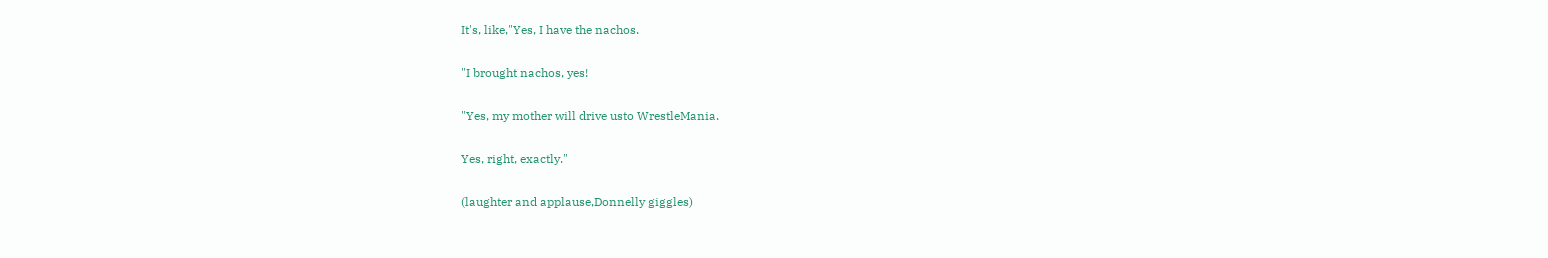It's, like,"Yes, I have the nachos.

"I brought nachos, yes!

"Yes, my mother will drive usto WrestleMania.

Yes, right, exactly."

(laughter and applause,Donnelly giggles)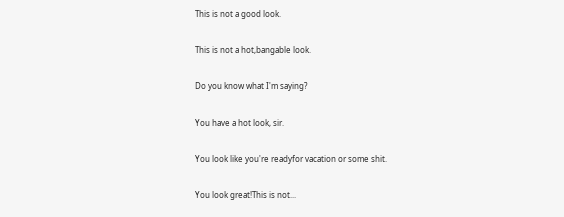This is not a good look.

This is not a hot,bangable look.

Do you know what I'm saying?

You have a hot look, sir.

You look like you're readyfor vacation or some shit.

You look great!This is not...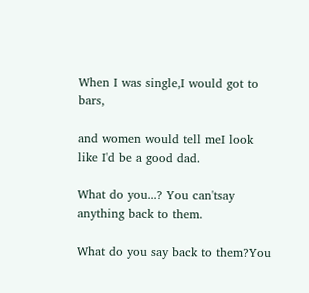When I was single,I would got to bars,

and women would tell meI look like I'd be a good dad.

What do you...? You can'tsay anything back to them.

What do you say back to them?You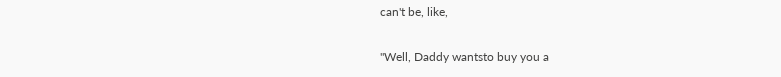can't be, like,

"Well, Daddy wantsto buy you a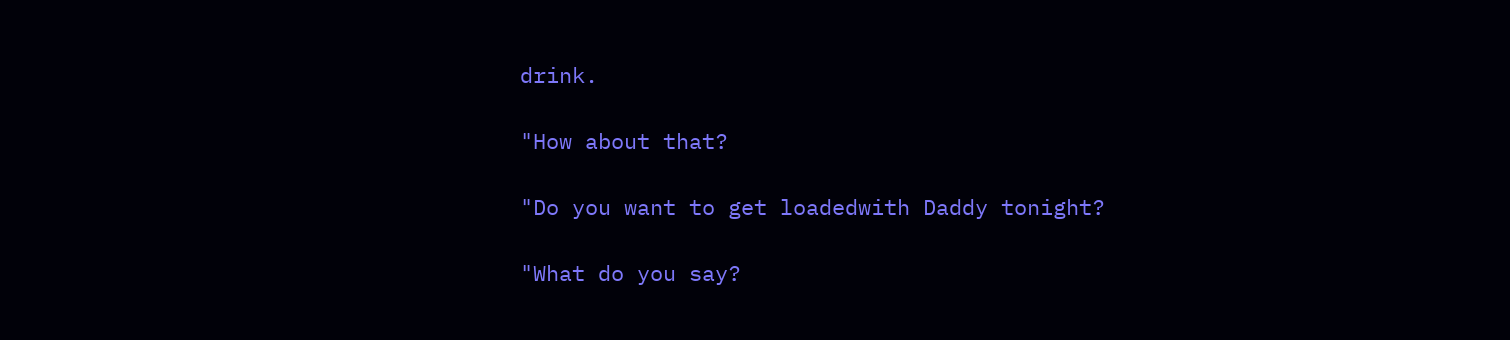drink.

"How about that?

"Do you want to get loadedwith Daddy tonight?

"What do you say?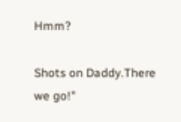Hmm?

Shots on Daddy.There we go!"